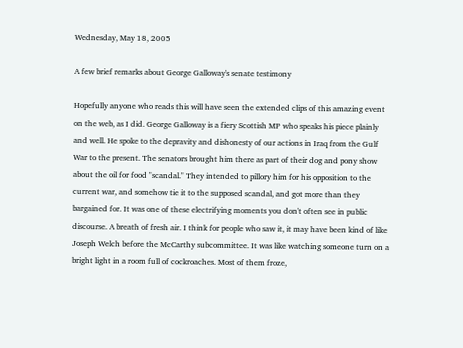Wednesday, May 18, 2005

A few brief remarks about George Galloway's senate testimony

Hopefully anyone who reads this will have seen the extended clips of this amazing event on the web, as I did. George Galloway is a fiery Scottish MP who speaks his piece plainly and well. He spoke to the depravity and dishonesty of our actions in Iraq from the Gulf War to the present. The senators brought him there as part of their dog and pony show about the oil for food "scandal." They intended to pillory him for his opposition to the current war, and somehow tie it to the supposed scandal, and got more than they bargained for. It was one of these electrifying moments you don't often see in public discourse. A breath of fresh air. I think for people who saw it, it may have been kind of like Joseph Welch before the McCarthy subcommittee. It was like watching someone turn on a bright light in a room full of cockroaches. Most of them froze,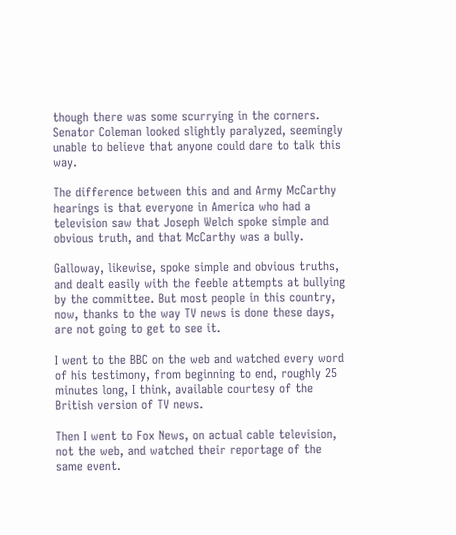though there was some scurrying in the corners. Senator Coleman looked slightly paralyzed, seemingly unable to believe that anyone could dare to talk this way.

The difference between this and and Army McCarthy hearings is that everyone in America who had a television saw that Joseph Welch spoke simple and obvious truth, and that McCarthy was a bully.

Galloway, likewise, spoke simple and obvious truths, and dealt easily with the feeble attempts at bullying by the committee. But most people in this country, now, thanks to the way TV news is done these days, are not going to get to see it.

I went to the BBC on the web and watched every word of his testimony, from beginning to end, roughly 25 minutes long, I think, available courtesy of the British version of TV news.

Then I went to Fox News, on actual cable television, not the web, and watched their reportage of the same event.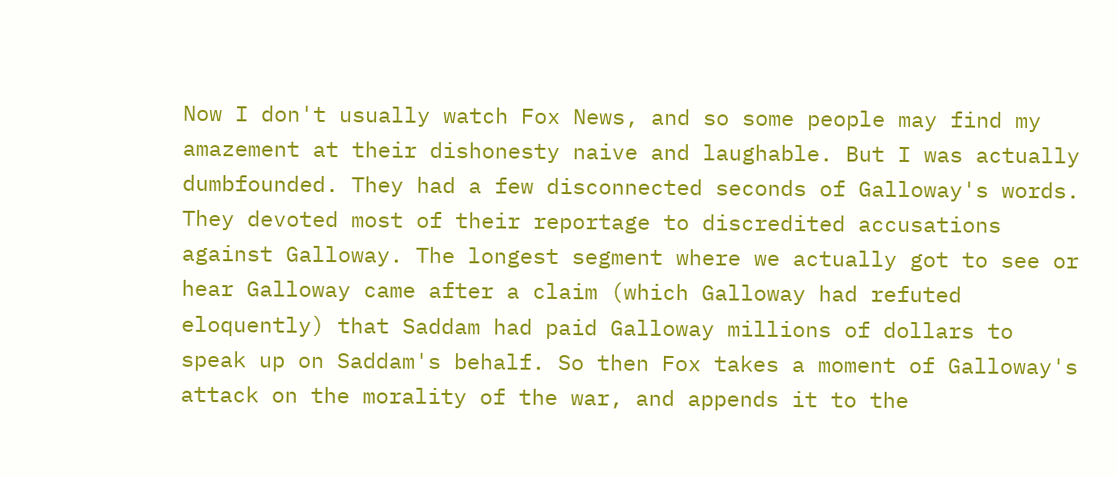Now I don't usually watch Fox News, and so some people may find my amazement at their dishonesty naive and laughable. But I was actually dumbfounded. They had a few disconnected seconds of Galloway's words. They devoted most of their reportage to discredited accusations against Galloway. The longest segment where we actually got to see or hear Galloway came after a claim (which Galloway had refuted eloquently) that Saddam had paid Galloway millions of dollars to speak up on Saddam's behalf. So then Fox takes a moment of Galloway's attack on the morality of the war, and appends it to the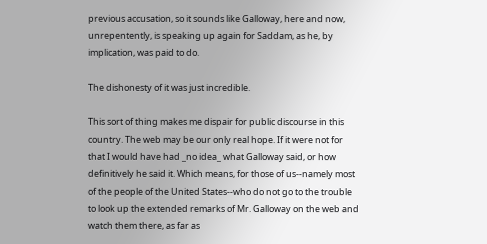previous accusation, so it sounds like Galloway, here and now, unrepentently, is speaking up again for Saddam, as he, by implication, was paid to do.

The dishonesty of it was just incredible.

This sort of thing makes me dispair for public discourse in this country. The web may be our only real hope. If it were not for that I would have had _no idea_ what Galloway said, or how definitively he said it. Which means, for those of us--namely most of the people of the United States--who do not go to the trouble to look up the extended remarks of Mr. Galloway on the web and watch them there, as far as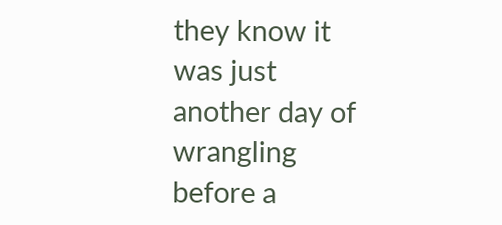they know it was just another day of wrangling before a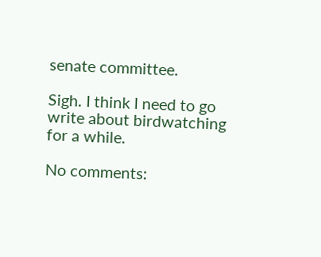senate committee.

Sigh. I think I need to go write about birdwatching for a while.

No comments: